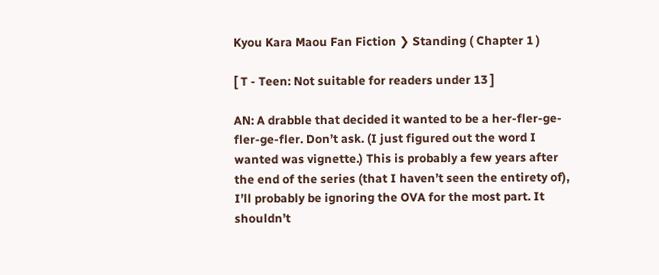Kyou Kara Maou Fan Fiction ❯ Standing ( Chapter 1 )

[ T - Teen: Not suitable for readers under 13 ]

AN: A drabble that decided it wanted to be a her-fler-ge-fler-ge-fler. Don’t ask. (I just figured out the word I wanted was vignette.) This is probably a few years after the end of the series (that I haven’t seen the entirety of), I’ll probably be ignoring the OVA for the most part. It shouldn’t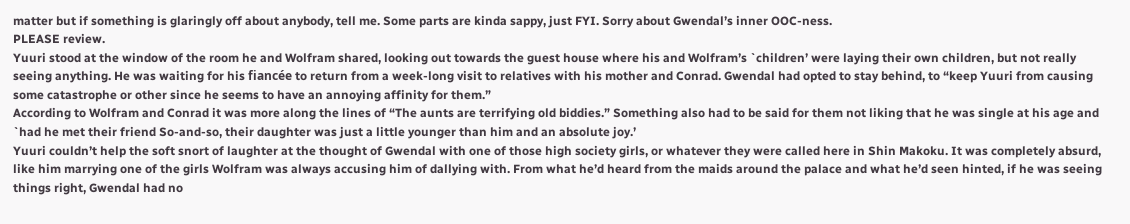matter but if something is glaringly off about anybody, tell me. Some parts are kinda sappy, just FYI. Sorry about Gwendal’s inner OOC-ness.
PLEASE review.
Yuuri stood at the window of the room he and Wolfram shared, looking out towards the guest house where his and Wolfram’s `children’ were laying their own children, but not really seeing anything. He was waiting for his fiancée to return from a week-long visit to relatives with his mother and Conrad. Gwendal had opted to stay behind, to “keep Yuuri from causing some catastrophe or other since he seems to have an annoying affinity for them.”
According to Wolfram and Conrad it was more along the lines of “The aunts are terrifying old biddies.” Something also had to be said for them not liking that he was single at his age and `had he met their friend So-and-so, their daughter was just a little younger than him and an absolute joy.’
Yuuri couldn’t help the soft snort of laughter at the thought of Gwendal with one of those high society girls, or whatever they were called here in Shin Makoku. It was completely absurd, like him marrying one of the girls Wolfram was always accusing him of dallying with. From what he’d heard from the maids around the palace and what he’d seen hinted, if he was seeing things right, Gwendal had no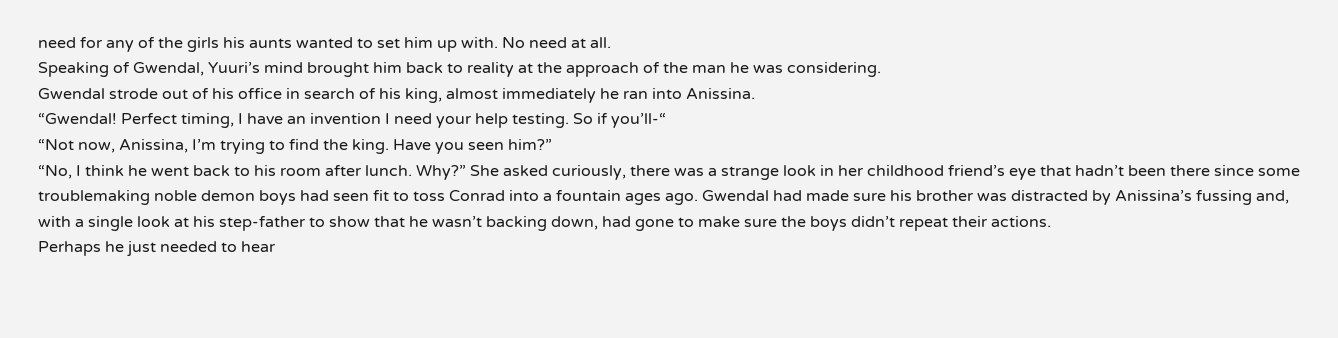need for any of the girls his aunts wanted to set him up with. No need at all.
Speaking of Gwendal, Yuuri’s mind brought him back to reality at the approach of the man he was considering.
Gwendal strode out of his office in search of his king, almost immediately he ran into Anissina.
“Gwendal! Perfect timing, I have an invention I need your help testing. So if you’ll-“
“Not now, Anissina, I’m trying to find the king. Have you seen him?”
“No, I think he went back to his room after lunch. Why?” She asked curiously, there was a strange look in her childhood friend’s eye that hadn’t been there since some troublemaking noble demon boys had seen fit to toss Conrad into a fountain ages ago. Gwendal had made sure his brother was distracted by Anissina’s fussing and, with a single look at his step-father to show that he wasn’t backing down, had gone to make sure the boys didn’t repeat their actions.
Perhaps he just needed to hear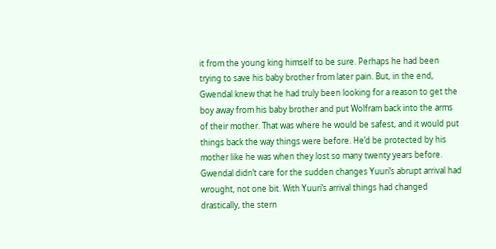it from the young king himself to be sure. Perhaps he had been trying to save his baby brother from later pain. But, in the end, Gwendal knew that he had truly been looking for a reason to get the boy away from his baby brother and put Wolfram back into the arms of their mother. That was where he would be safest, and it would put things back the way things were before. He’d be protected by his mother like he was when they lost so many twenty years before.
Gwendal didn’t care for the sudden changes Yuuri’s abrupt arrival had wrought, not one bit. With Yuuri’s arrival things had changed drastically, the stern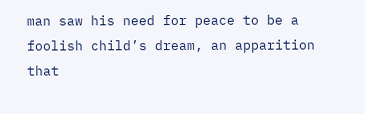man saw his need for peace to be a foolish child’s dream, an apparition that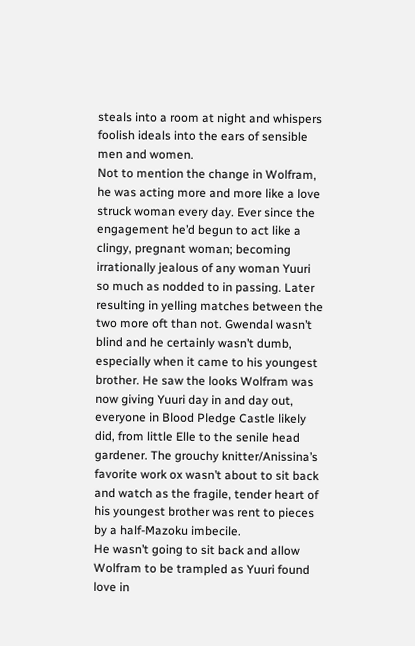steals into a room at night and whispers foolish ideals into the ears of sensible men and women.
Not to mention the change in Wolfram, he was acting more and more like a love struck woman every day. Ever since the engagement he’d begun to act like a clingy, pregnant woman; becoming irrationally jealous of any woman Yuuri so much as nodded to in passing. Later resulting in yelling matches between the two more oft than not. Gwendal wasn’t blind and he certainly wasn’t dumb, especially when it came to his youngest brother. He saw the looks Wolfram was now giving Yuuri day in and day out, everyone in Blood Pledge Castle likely did, from little Elle to the senile head gardener. The grouchy knitter/Anissina’s favorite work ox wasn’t about to sit back and watch as the fragile, tender heart of his youngest brother was rent to pieces by a half-Mazoku imbecile.
He wasn’t going to sit back and allow Wolfram to be trampled as Yuuri found love in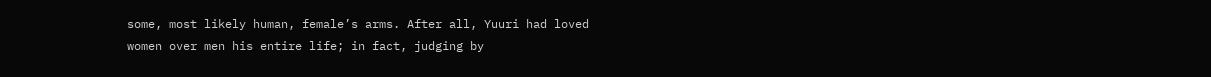some, most likely human, female’s arms. After all, Yuuri had loved women over men his entire life; in fact, judging by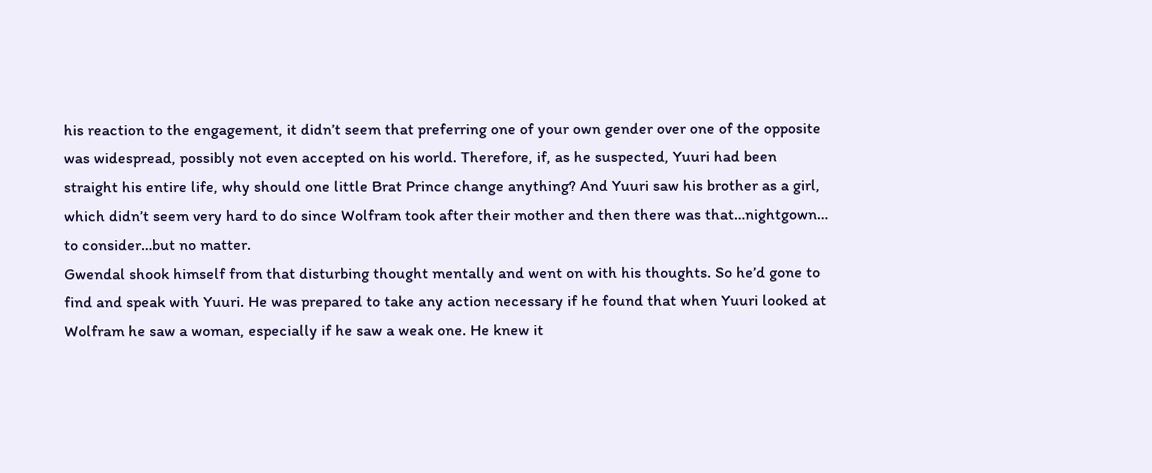his reaction to the engagement, it didn’t seem that preferring one of your own gender over one of the opposite was widespread, possibly not even accepted on his world. Therefore, if, as he suspected, Yuuri had been straight his entire life, why should one little Brat Prince change anything? And Yuuri saw his brother as a girl, which didn’t seem very hard to do since Wolfram took after their mother and then there was that…nightgown… to consider…but no matter.
Gwendal shook himself from that disturbing thought mentally and went on with his thoughts. So he’d gone to find and speak with Yuuri. He was prepared to take any action necessary if he found that when Yuuri looked at Wolfram he saw a woman, especially if he saw a weak one. He knew it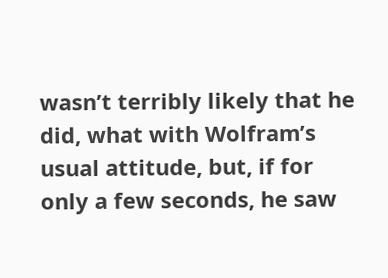wasn’t terribly likely that he did, what with Wolfram’s usual attitude, but, if for only a few seconds, he saw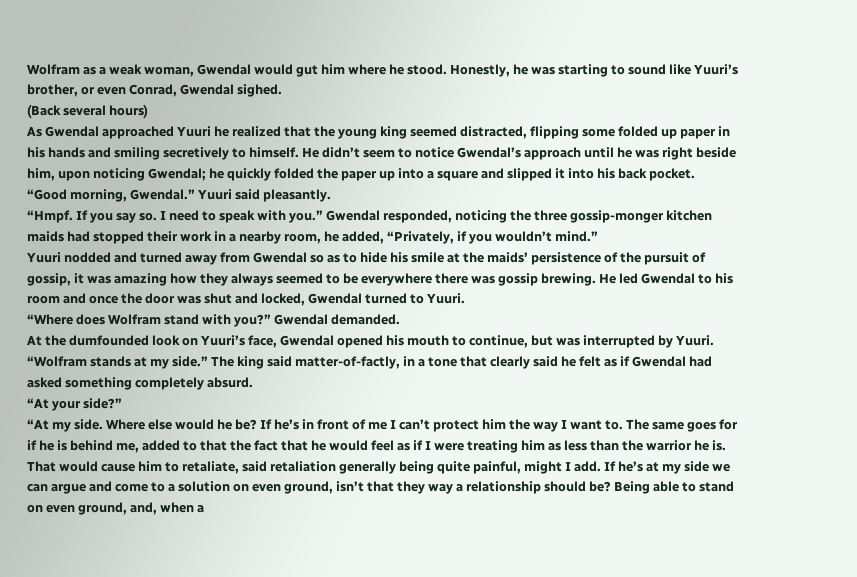Wolfram as a weak woman, Gwendal would gut him where he stood. Honestly, he was starting to sound like Yuuri’s brother, or even Conrad, Gwendal sighed.
(Back several hours)
As Gwendal approached Yuuri he realized that the young king seemed distracted, flipping some folded up paper in his hands and smiling secretively to himself. He didn’t seem to notice Gwendal’s approach until he was right beside him, upon noticing Gwendal; he quickly folded the paper up into a square and slipped it into his back pocket.
“Good morning, Gwendal.” Yuuri said pleasantly.
“Hmpf. If you say so. I need to speak with you.” Gwendal responded, noticing the three gossip-monger kitchen maids had stopped their work in a nearby room, he added, “Privately, if you wouldn’t mind.”
Yuuri nodded and turned away from Gwendal so as to hide his smile at the maids’ persistence of the pursuit of gossip, it was amazing how they always seemed to be everywhere there was gossip brewing. He led Gwendal to his room and once the door was shut and locked, Gwendal turned to Yuuri.
“Where does Wolfram stand with you?” Gwendal demanded.
At the dumfounded look on Yuuri’s face, Gwendal opened his mouth to continue, but was interrupted by Yuuri.
“Wolfram stands at my side.” The king said matter-of-factly, in a tone that clearly said he felt as if Gwendal had asked something completely absurd.
“At your side?”
“At my side. Where else would he be? If he’s in front of me I can’t protect him the way I want to. The same goes for if he is behind me, added to that the fact that he would feel as if I were treating him as less than the warrior he is. That would cause him to retaliate, said retaliation generally being quite painful, might I add. If he’s at my side we can argue and come to a solution on even ground, isn’t that they way a relationship should be? Being able to stand on even ground, and, when a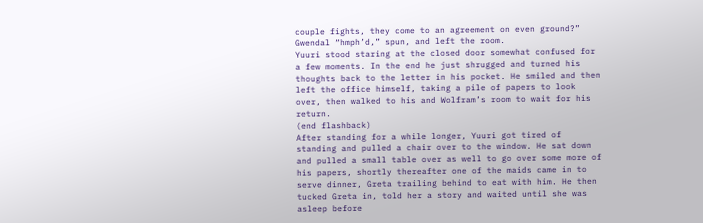couple fights, they come to an agreement on even ground?”
Gwendal “hmph’d,” spun, and left the room.
Yuuri stood staring at the closed door somewhat confused for a few moments. In the end he just shrugged and turned his thoughts back to the letter in his pocket. He smiled and then left the office himself, taking a pile of papers to look over, then walked to his and Wolfram’s room to wait for his return.
(end flashback)
After standing for a while longer, Yuuri got tired of standing and pulled a chair over to the window. He sat down and pulled a small table over as well to go over some more of his papers, shortly thereafter one of the maids came in to serve dinner, Greta trailing behind to eat with him. He then tucked Greta in, told her a story and waited until she was asleep before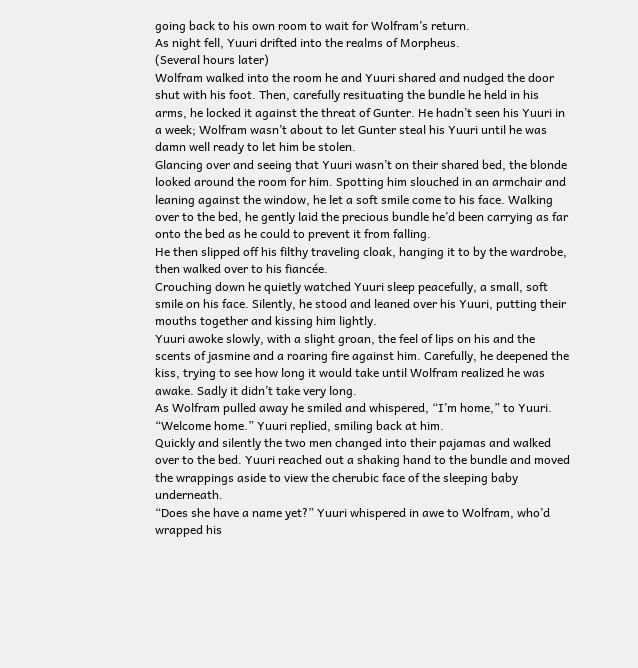going back to his own room to wait for Wolfram’s return.
As night fell, Yuuri drifted into the realms of Morpheus.
(Several hours later)
Wolfram walked into the room he and Yuuri shared and nudged the door shut with his foot. Then, carefully resituating the bundle he held in his arms, he locked it against the threat of Gunter. He hadn’t seen his Yuuri in a week; Wolfram wasn’t about to let Gunter steal his Yuuri until he was damn well ready to let him be stolen.
Glancing over and seeing that Yuuri wasn’t on their shared bed, the blonde looked around the room for him. Spotting him slouched in an armchair and leaning against the window, he let a soft smile come to his face. Walking over to the bed, he gently laid the precious bundle he’d been carrying as far onto the bed as he could to prevent it from falling.
He then slipped off his filthy traveling cloak, hanging it to by the wardrobe, then walked over to his fiancée.
Crouching down he quietly watched Yuuri sleep peacefully, a small, soft smile on his face. Silently, he stood and leaned over his Yuuri, putting their mouths together and kissing him lightly.
Yuuri awoke slowly, with a slight groan, the feel of lips on his and the scents of jasmine and a roaring fire against him. Carefully, he deepened the kiss, trying to see how long it would take until Wolfram realized he was awake. Sadly it didn’t take very long.
As Wolfram pulled away he smiled and whispered, “I’m home,” to Yuuri.
“Welcome home.” Yuuri replied, smiling back at him.
Quickly and silently the two men changed into their pajamas and walked over to the bed. Yuuri reached out a shaking hand to the bundle and moved the wrappings aside to view the cherubic face of the sleeping baby underneath.
“Does she have a name yet?” Yuuri whispered in awe to Wolfram, who’d wrapped his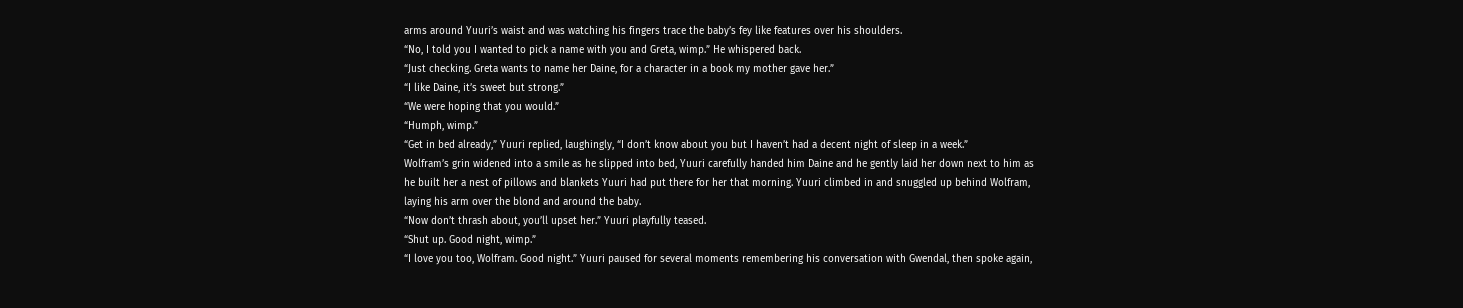arms around Yuuri’s waist and was watching his fingers trace the baby’s fey like features over his shoulders.
“No, I told you I wanted to pick a name with you and Greta, wimp.” He whispered back.
“Just checking. Greta wants to name her Daine, for a character in a book my mother gave her.”
“I like Daine, it’s sweet but strong.”
“We were hoping that you would.”
“Humph, wimp.”
“Get in bed already,” Yuuri replied, laughingly, “I don’t know about you but I haven’t had a decent night of sleep in a week.”
Wolfram’s grin widened into a smile as he slipped into bed, Yuuri carefully handed him Daine and he gently laid her down next to him as he built her a nest of pillows and blankets Yuuri had put there for her that morning. Yuuri climbed in and snuggled up behind Wolfram, laying his arm over the blond and around the baby.
“Now don’t thrash about, you’ll upset her.” Yuuri playfully teased.
“Shut up. Good night, wimp.”
“I love you too, Wolfram. Good night.” Yuuri paused for several moments remembering his conversation with Gwendal, then spoke again,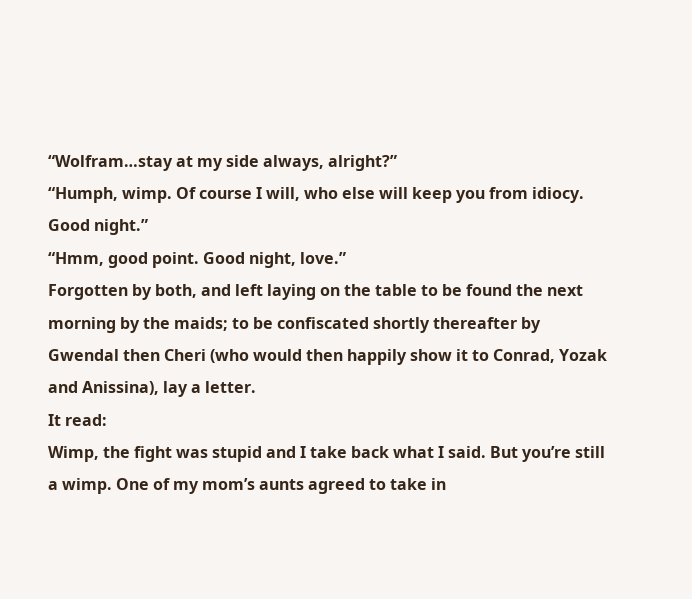“Wolfram…stay at my side always, alright?”
“Humph, wimp. Of course I will, who else will keep you from idiocy. Good night.”
“Hmm, good point. Good night, love.”
Forgotten by both, and left laying on the table to be found the next morning by the maids; to be confiscated shortly thereafter by Gwendal then Cheri (who would then happily show it to Conrad, Yozak and Anissina), lay a letter.
It read:
Wimp, the fight was stupid and I take back what I said. But you’re still a wimp. One of my mom’s aunts agreed to take in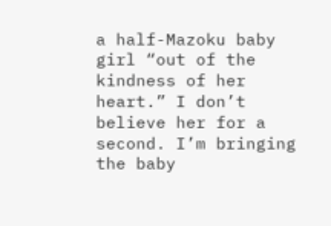a half-Mazoku baby girl “out of the kindness of her heart.” I don’t believe her for a second. I’m bringing the baby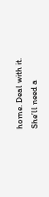home. Deal with it. She’ll need a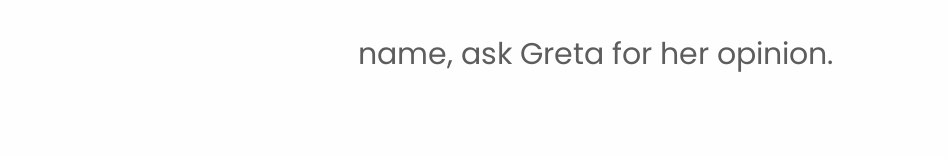name, ask Greta for her opinion.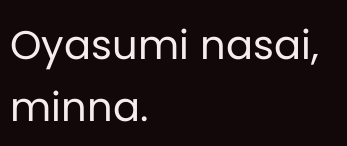Oyasumi nasai, minna.